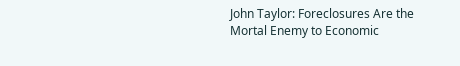John Taylor: Foreclosures Are the Mortal Enemy to Economic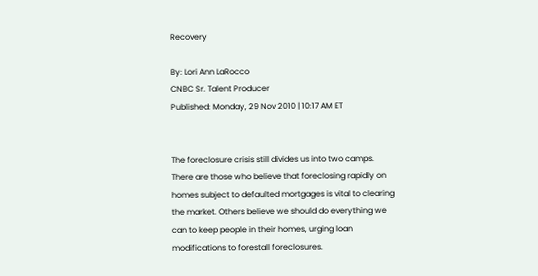Recovery

By: Lori Ann LaRocco
CNBC Sr. Talent Producer
Published: Monday, 29 Nov 2010 | 10:17 AM ET


The foreclosure crisis still divides us into two camps. There are those who believe that foreclosing rapidly on homes subject to defaulted mortgages is vital to clearing the market. Others believe we should do everything we can to keep people in their homes, urging loan modifications to forestall foreclosures.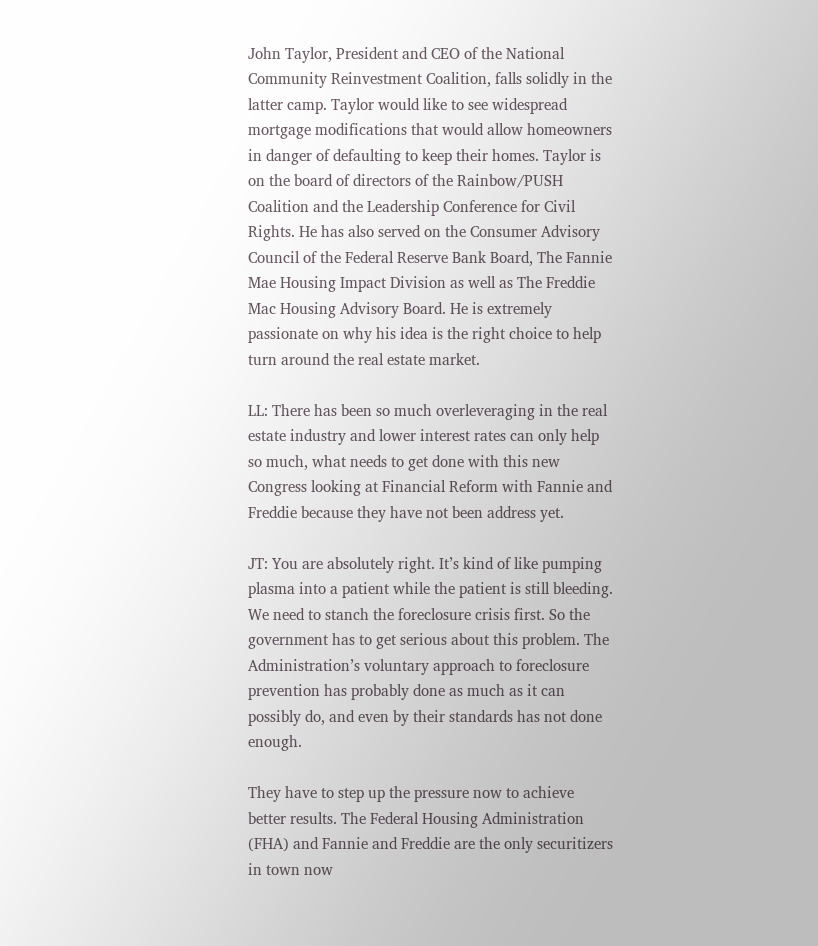John Taylor, President and CEO of the National Community Reinvestment Coalition, falls solidly in the latter camp. Taylor would like to see widespread mortgage modifications that would allow homeowners in danger of defaulting to keep their homes. Taylor is on the board of directors of the Rainbow/PUSH Coalition and the Leadership Conference for Civil Rights. He has also served on the Consumer Advisory Council of the Federal Reserve Bank Board, The Fannie Mae Housing Impact Division as well as The Freddie Mac Housing Advisory Board. He is extremely passionate on why his idea is the right choice to help turn around the real estate market.

LL: There has been so much overleveraging in the real estate industry and lower interest rates can only help so much, what needs to get done with this new Congress looking at Financial Reform with Fannie and Freddie because they have not been address yet.

JT: You are absolutely right. It’s kind of like pumping plasma into a patient while the patient is still bleeding. We need to stanch the foreclosure crisis first. So the government has to get serious about this problem. The Administration’s voluntary approach to foreclosure prevention has probably done as much as it can possibly do, and even by their standards has not done enough.

They have to step up the pressure now to achieve better results. The Federal Housing Administration (FHA) and Fannie and Freddie are the only securitizers in town now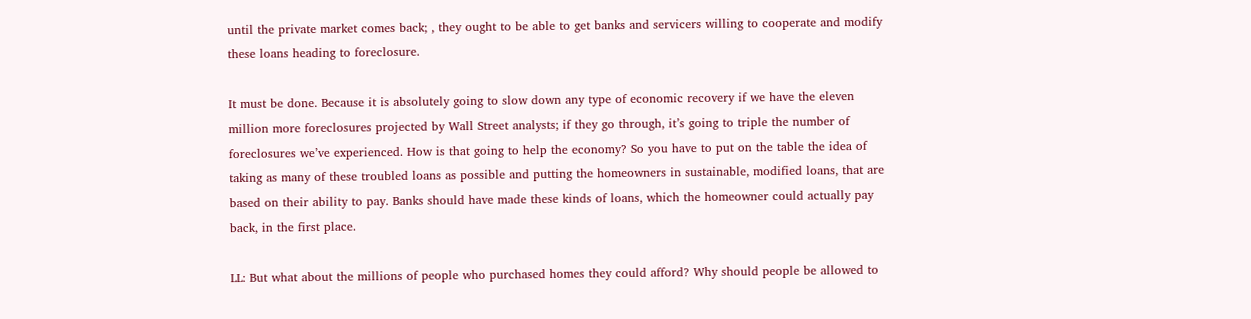until the private market comes back; , they ought to be able to get banks and servicers willing to cooperate and modify these loans heading to foreclosure.

It must be done. Because it is absolutely going to slow down any type of economic recovery if we have the eleven million more foreclosures projected by Wall Street analysts; if they go through, it’s going to triple the number of foreclosures we’ve experienced. How is that going to help the economy? So you have to put on the table the idea of taking as many of these troubled loans as possible and putting the homeowners in sustainable, modified loans, that are based on their ability to pay. Banks should have made these kinds of loans, which the homeowner could actually pay back, in the first place.

LL: But what about the millions of people who purchased homes they could afford? Why should people be allowed to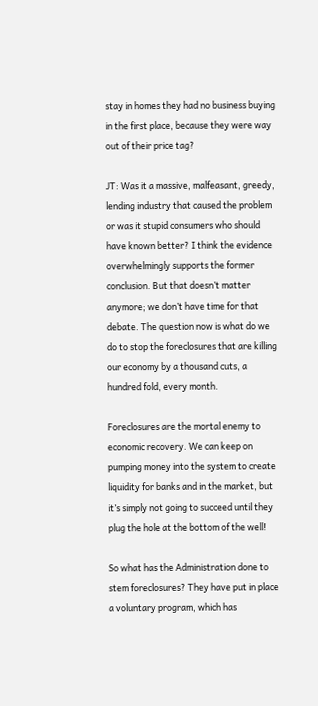stay in homes they had no business buying in the first place, because they were way out of their price tag?

JT: Was it a massive, malfeasant, greedy, lending industry that caused the problem or was it stupid consumers who should have known better? I think the evidence overwhelmingly supports the former conclusion. But that doesn’t matter anymore; we don’t have time for that debate. The question now is what do we do to stop the foreclosures that are killing our economy by a thousand cuts, a hundred fold, every month.

Foreclosures are the mortal enemy to economic recovery. We can keep on pumping money into the system to create liquidity for banks and in the market, but it’s simply not going to succeed until they plug the hole at the bottom of the well!

So what has the Administration done to stem foreclosures? They have put in place a voluntary program, which has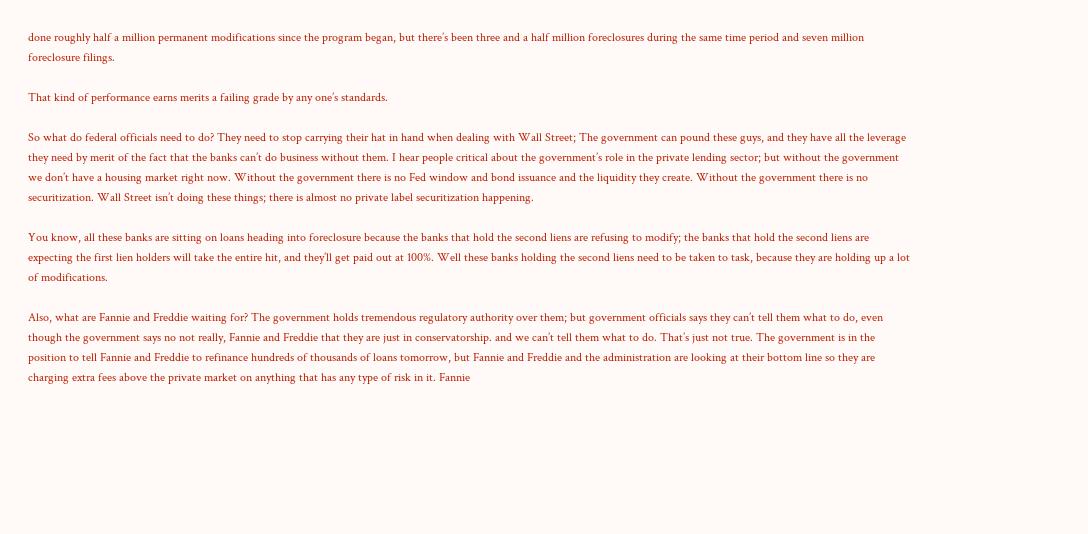done roughly half a million permanent modifications since the program began, but there’s been three and a half million foreclosures during the same time period and seven million foreclosure filings.

That kind of performance earns merits a failing grade by any one’s standards.

So what do federal officials need to do? They need to stop carrying their hat in hand when dealing with Wall Street; The government can pound these guys, and they have all the leverage they need by merit of the fact that the banks can’t do business without them. I hear people critical about the government’s role in the private lending sector; but without the government we don’t have a housing market right now. Without the government there is no Fed window and bond issuance and the liquidity they create. Without the government there is no securitization. Wall Street isn’t doing these things; there is almost no private label securitization happening.

You know, all these banks are sitting on loans heading into foreclosure because the banks that hold the second liens are refusing to modify; the banks that hold the second liens are expecting the first lien holders will take the entire hit, and they’ll get paid out at 100%. Well these banks holding the second liens need to be taken to task, because they are holding up a lot of modifications.

Also, what are Fannie and Freddie waiting for? The government holds tremendous regulatory authority over them; but government officials says they can’t tell them what to do, even though the government says no not really, Fannie and Freddie that they are just in conservatorship. and we can’t tell them what to do. That’s just not true. The government is in the position to tell Fannie and Freddie to refinance hundreds of thousands of loans tomorrow, but Fannie and Freddie and the administration are looking at their bottom line so they are charging extra fees above the private market on anything that has any type of risk in it. Fannie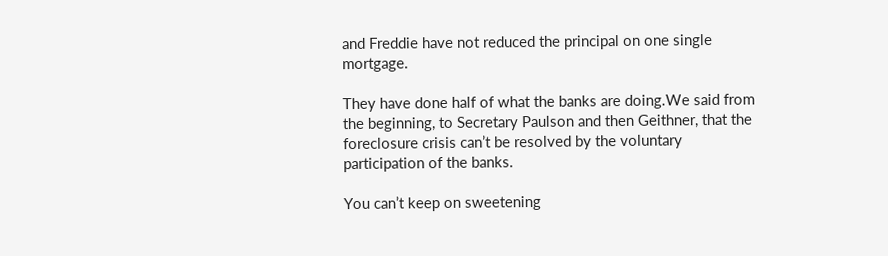and Freddie have not reduced the principal on one single mortgage.

They have done half of what the banks are doing.We said from the beginning, to Secretary Paulson and then Geithner, that the foreclosure crisis can’t be resolved by the voluntary participation of the banks.

You can’t keep on sweetening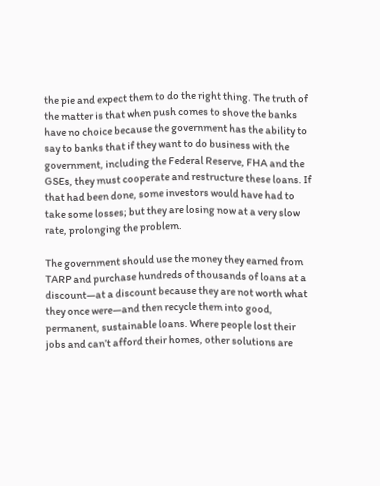the pie and expect them to do the right thing. The truth of the matter is that when push comes to shove the banks have no choice because the government has the ability to say to banks that if they want to do business with the government, including the Federal Reserve, FHA and the GSEs, they must cooperate and restructure these loans. If that had been done, some investors would have had to take some losses; but they are losing now at a very slow rate, prolonging the problem.

The government should use the money they earned from TARP and purchase hundreds of thousands of loans at a discount—at a discount because they are not worth what they once were—and then recycle them into good, permanent, sustainable loans. Where people lost their jobs and can’t afford their homes, other solutions are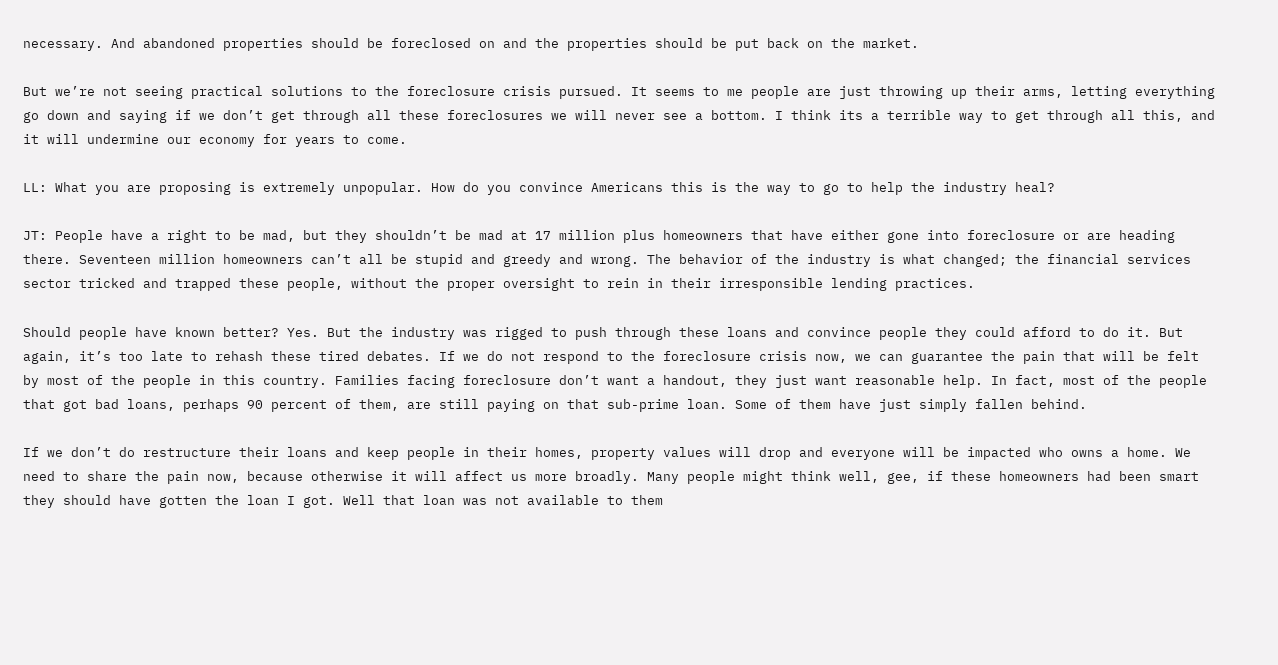necessary. And abandoned properties should be foreclosed on and the properties should be put back on the market.

But we’re not seeing practical solutions to the foreclosure crisis pursued. It seems to me people are just throwing up their arms, letting everything go down and saying if we don’t get through all these foreclosures we will never see a bottom. I think its a terrible way to get through all this, and it will undermine our economy for years to come.

LL: What you are proposing is extremely unpopular. How do you convince Americans this is the way to go to help the industry heal?

JT: People have a right to be mad, but they shouldn’t be mad at 17 million plus homeowners that have either gone into foreclosure or are heading there. Seventeen million homeowners can’t all be stupid and greedy and wrong. The behavior of the industry is what changed; the financial services sector tricked and trapped these people, without the proper oversight to rein in their irresponsible lending practices.

Should people have known better? Yes. But the industry was rigged to push through these loans and convince people they could afford to do it. But again, it’s too late to rehash these tired debates. If we do not respond to the foreclosure crisis now, we can guarantee the pain that will be felt by most of the people in this country. Families facing foreclosure don’t want a handout, they just want reasonable help. In fact, most of the people that got bad loans, perhaps 90 percent of them, are still paying on that sub-prime loan. Some of them have just simply fallen behind.

If we don’t do restructure their loans and keep people in their homes, property values will drop and everyone will be impacted who owns a home. We need to share the pain now, because otherwise it will affect us more broadly. Many people might think well, gee, if these homeowners had been smart they should have gotten the loan I got. Well that loan was not available to them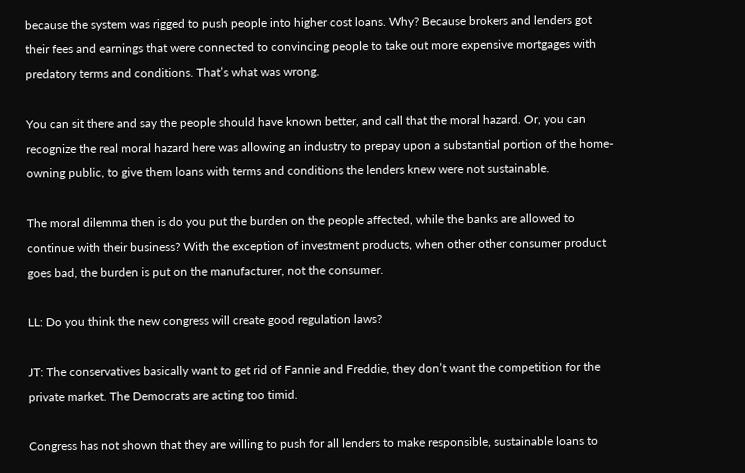because the system was rigged to push people into higher cost loans. Why? Because brokers and lenders got their fees and earnings that were connected to convincing people to take out more expensive mortgages with predatory terms and conditions. That’s what was wrong.

You can sit there and say the people should have known better, and call that the moral hazard. Or, you can recognize the real moral hazard here was allowing an industry to prepay upon a substantial portion of the home-owning public, to give them loans with terms and conditions the lenders knew were not sustainable.

The moral dilemma then is do you put the burden on the people affected, while the banks are allowed to continue with their business? With the exception of investment products, when other other consumer product goes bad, the burden is put on the manufacturer, not the consumer.

LL: Do you think the new congress will create good regulation laws?

JT: The conservatives basically want to get rid of Fannie and Freddie, they don’t want the competition for the private market. The Democrats are acting too timid.

Congress has not shown that they are willing to push for all lenders to make responsible, sustainable loans to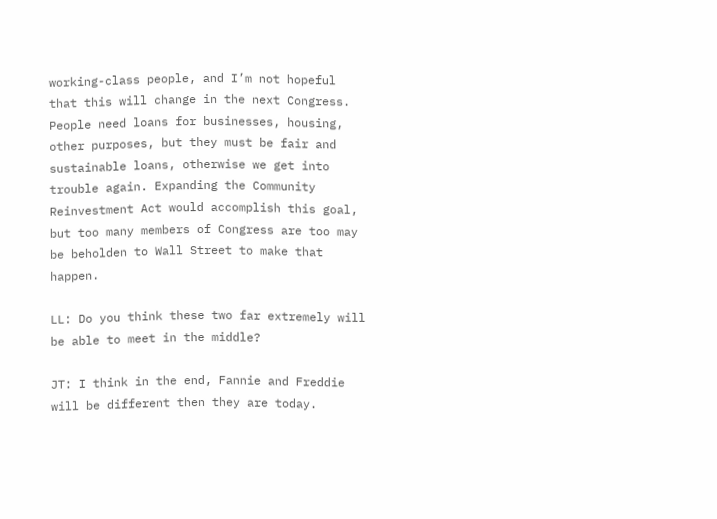working-class people, and I’m not hopeful that this will change in the next Congress. People need loans for businesses, housing, other purposes, but they must be fair and sustainable loans, otherwise we get into trouble again. Expanding the Community Reinvestment Act would accomplish this goal, but too many members of Congress are too may be beholden to Wall Street to make that happen.

LL: Do you think these two far extremely will be able to meet in the middle?

JT: I think in the end, Fannie and Freddie will be different then they are today.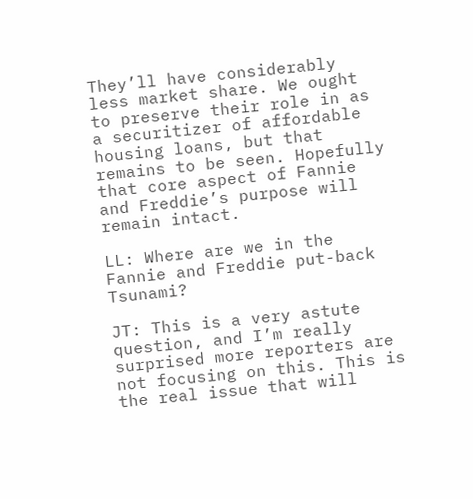They’ll have considerably less market share. We ought to preserve their role in as a securitizer of affordable housing loans, but that remains to be seen. Hopefully that core aspect of Fannie and Freddie’s purpose will remain intact.

LL: Where are we in the Fannie and Freddie put-back Tsunami?

JT: This is a very astute question, and I’m really surprised more reporters are not focusing on this. This is the real issue that will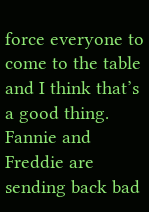force everyone to come to the table and I think that’s a good thing. Fannie and Freddie are sending back bad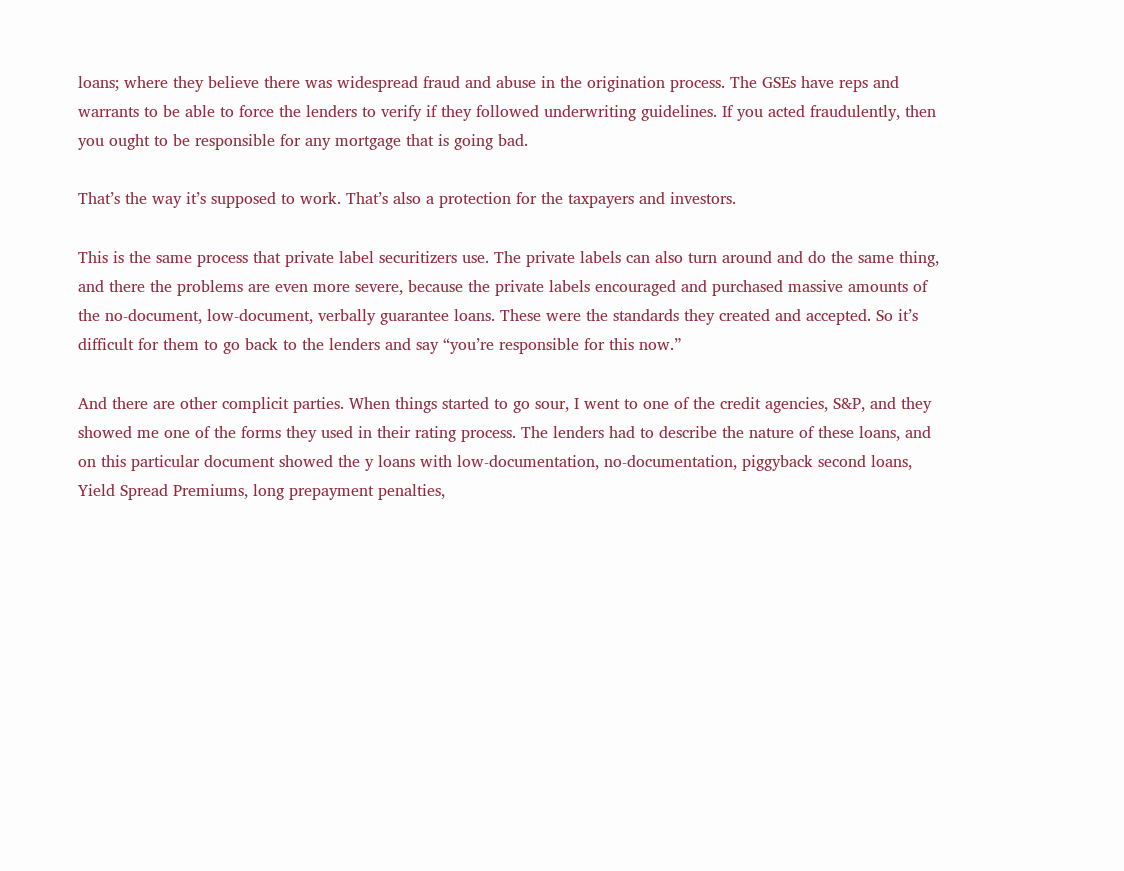loans; where they believe there was widespread fraud and abuse in the origination process. The GSEs have reps and warrants to be able to force the lenders to verify if they followed underwriting guidelines. If you acted fraudulently, then you ought to be responsible for any mortgage that is going bad.

That’s the way it’s supposed to work. That’s also a protection for the taxpayers and investors.

This is the same process that private label securitizers use. The private labels can also turn around and do the same thing, and there the problems are even more severe, because the private labels encouraged and purchased massive amounts of the no-document, low-document, verbally guarantee loans. These were the standards they created and accepted. So it’s difficult for them to go back to the lenders and say “you’re responsible for this now.”

And there are other complicit parties. When things started to go sour, I went to one of the credit agencies, S&P, and they showed me one of the forms they used in their rating process. The lenders had to describe the nature of these loans, and on this particular document showed the y loans with low-documentation, no-documentation, piggyback second loans, Yield Spread Premiums, long prepayment penalties,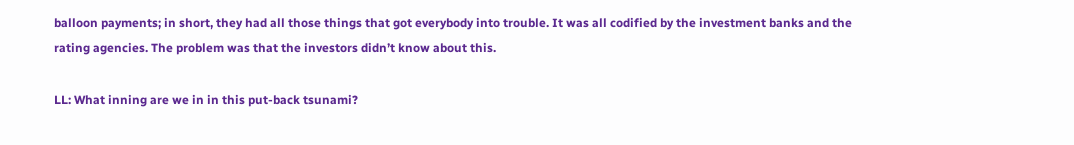balloon payments; in short, they had all those things that got everybody into trouble. It was all codified by the investment banks and the rating agencies. The problem was that the investors didn’t know about this.

LL: What inning are we in in this put-back tsunami?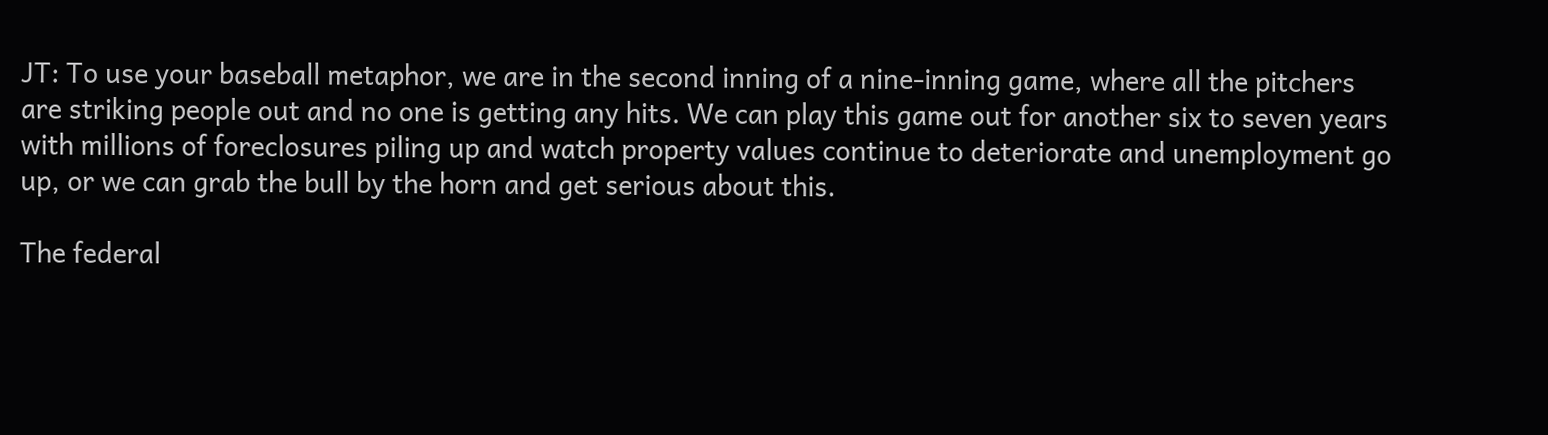JT: To use your baseball metaphor, we are in the second inning of a nine-inning game, where all the pitchers are striking people out and no one is getting any hits. We can play this game out for another six to seven years with millions of foreclosures piling up and watch property values continue to deteriorate and unemployment go up, or we can grab the bull by the horn and get serious about this.

The federal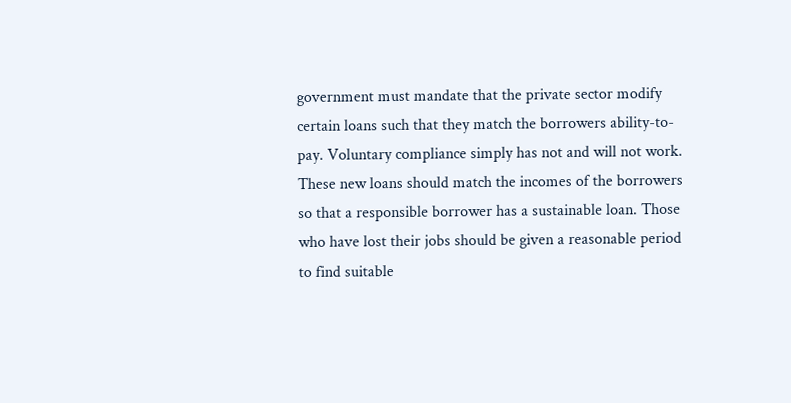government must mandate that the private sector modify certain loans such that they match the borrowers ability-to-pay. Voluntary compliance simply has not and will not work. These new loans should match the incomes of the borrowers so that a responsible borrower has a sustainable loan. Those who have lost their jobs should be given a reasonable period to find suitable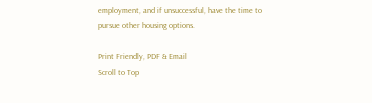employment, and if unsuccessful, have the time to pursue other housing options.

Print Friendly, PDF & Email
Scroll to Top